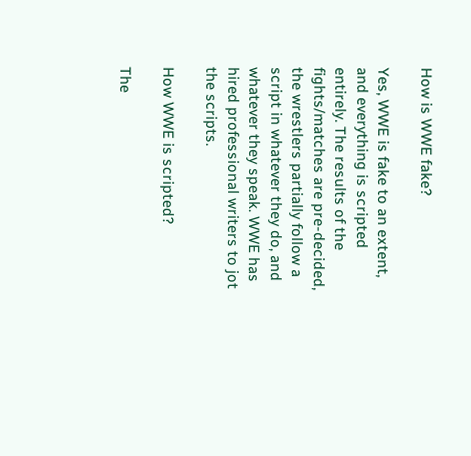How is WWE fake?

Yes, WWE is fake to an extent, and everything is scripted entirely. The results of the fights/matches are pre-decided, the wrestlers partially follow a script in whatever they do, and whatever they speak. WWE has hired professional writers to jot the scripts.

How WWE is scripted?

The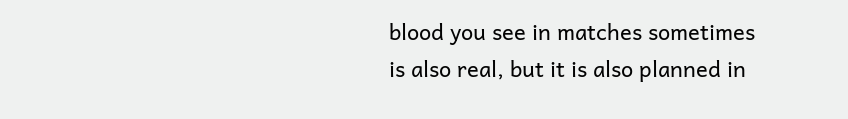blood you see in matches sometimes is also real, but it is also planned in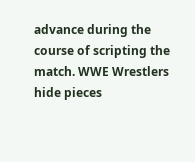advance during the course of scripting the match. WWE Wrestlers hide pieces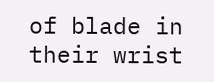of blade in their wrist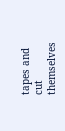tapes and cut themselves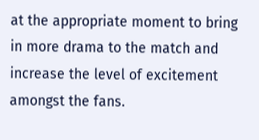at the appropriate moment to bring in more drama to the match and increase the level of excitement amongst the fans.